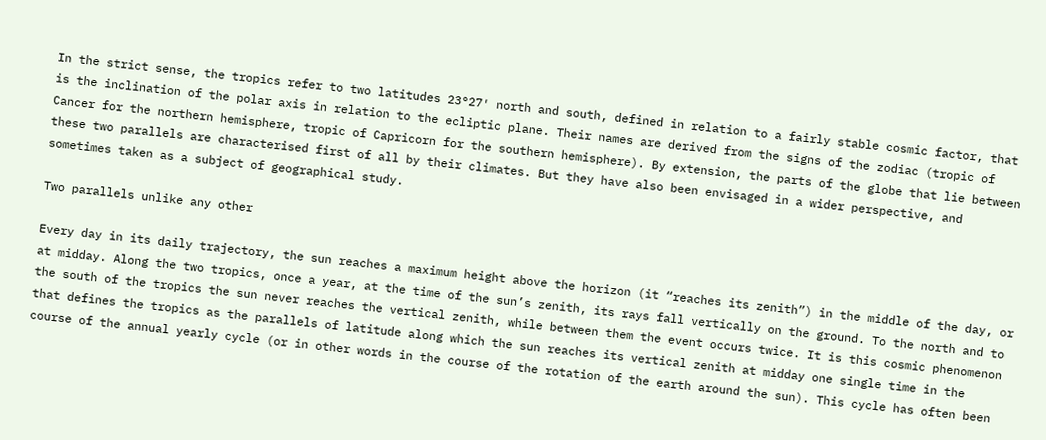In the strict sense, the tropics refer to two latitudes 23°27′ north and south, defined in relation to a fairly stable cosmic factor, that is the inclination of the polar axis in relation to the ecliptic plane. Their names are derived from the signs of the zodiac (tropic of Cancer for the northern hemisphere, tropic of Capricorn for the southern hemisphere). By extension, the parts of the globe that lie between these two parallels are characterised first of all by their climates. But they have also been envisaged in a wider perspective, and sometimes taken as a subject of geographical study.

Two parallels unlike any other

Every day in its daily trajectory, the sun reaches a maximum height above the horizon (it “reaches its zenith”) in the middle of the day, or at midday. Along the two tropics, once a year, at the time of the sun’s zenith, its rays fall vertically on the ground. To the north and to the south of the tropics the sun never reaches the vertical zenith, while between them the event occurs twice. It is this cosmic phenomenon that defines the tropics as the parallels of latitude along which the sun reaches its vertical zenith at midday one single time in the course of the annual yearly cycle (or in other words in the course of the rotation of the earth around the sun). This cycle has often been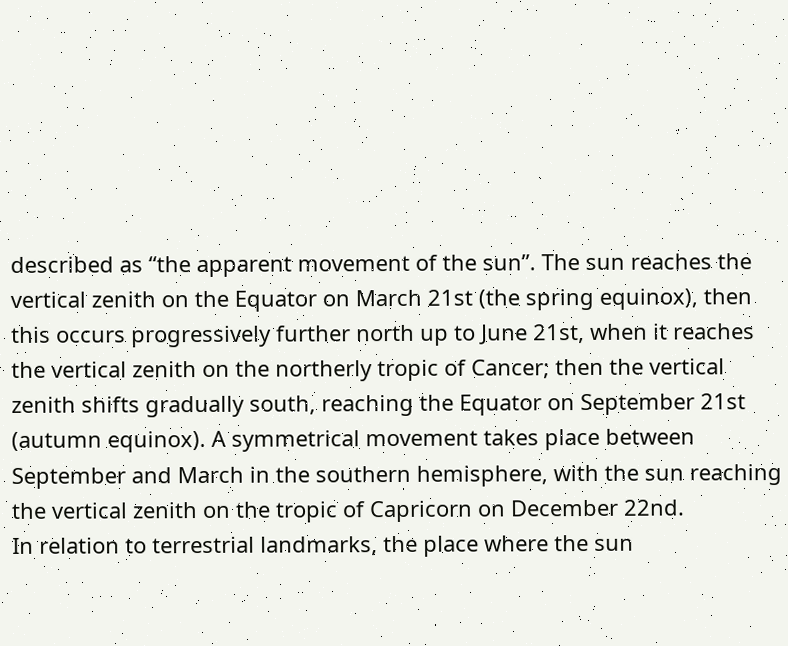described as “the apparent movement of the sun”. The sun reaches the vertical zenith on the Equator on March 21st (the spring equinox), then this occurs progressively further north up to June 21st, when it reaches the vertical zenith on the northerly tropic of Cancer; then the vertical zenith shifts gradually south, reaching the Equator on September 21st (autumn equinox). A symmetrical movement takes place between September and March in the southern hemisphere, with the sun reaching the vertical zenith on the tropic of Capricorn on December 22nd.
In relation to terrestrial landmarks, the place where the sun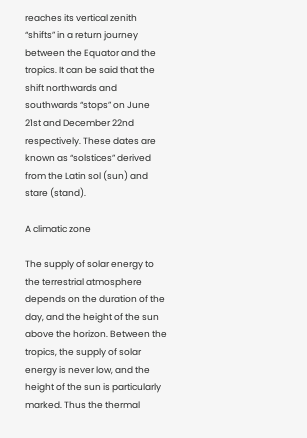reaches its vertical zenith “shifts” in a return journey between the Equator and the tropics. It can be said that the shift northwards and southwards “stops” on June 21st and December 22nd respectively. These dates are known as “solstices” derived from the Latin sol (sun) and stare (stand).

A climatic zone

The supply of solar energy to the terrestrial atmosphere depends on the duration of the day, and the height of the sun above the horizon. Between the tropics, the supply of solar energy is never low, and the height of the sun is particularly marked. Thus the thermal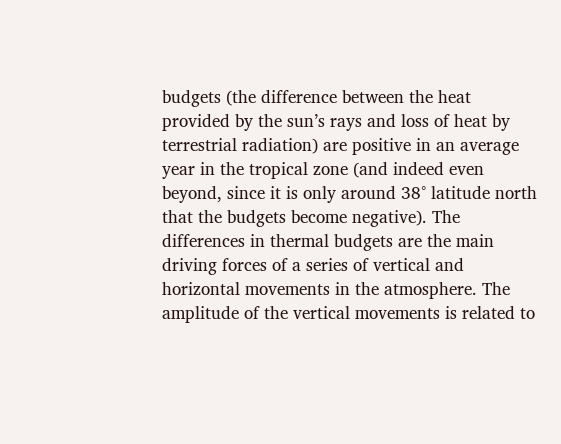budgets (the difference between the heat provided by the sun’s rays and loss of heat by terrestrial radiation) are positive in an average year in the tropical zone (and indeed even beyond, since it is only around 38° latitude north that the budgets become negative). The differences in thermal budgets are the main driving forces of a series of vertical and horizontal movements in the atmosphere. The amplitude of the vertical movements is related to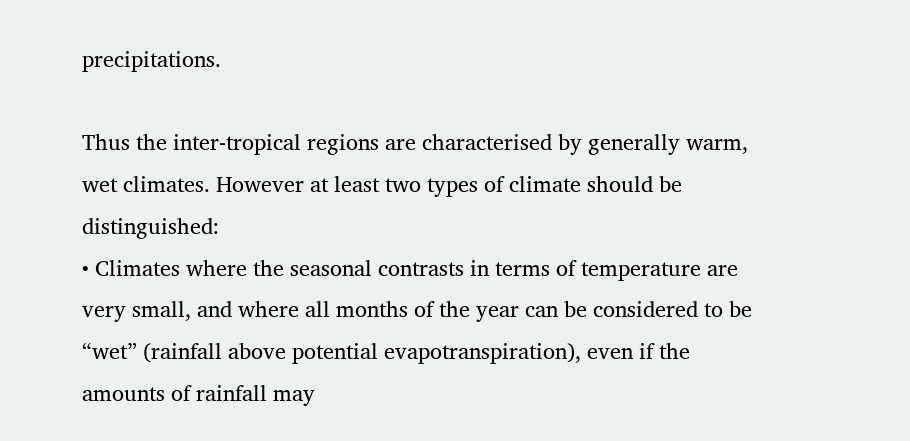precipitations.

Thus the inter-tropical regions are characterised by generally warm, wet climates. However at least two types of climate should be distinguished:
• Climates where the seasonal contrasts in terms of temperature are very small, and where all months of the year can be considered to be “wet” (rainfall above potential evapotranspiration), even if the amounts of rainfall may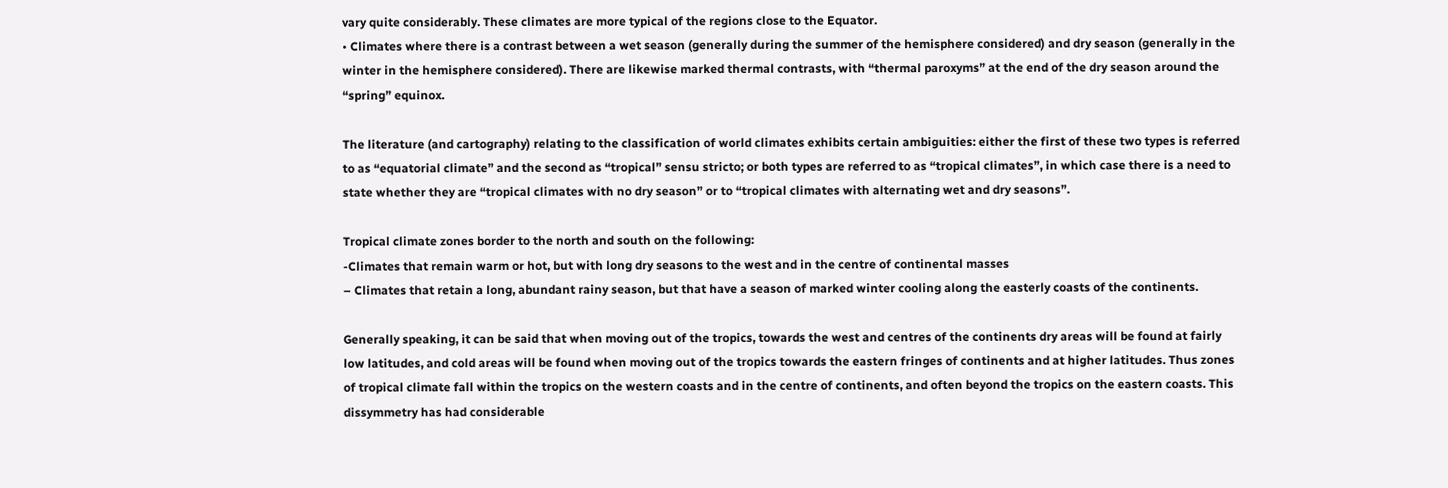vary quite considerably. These climates are more typical of the regions close to the Equator.
• Climates where there is a contrast between a wet season (generally during the summer of the hemisphere considered) and dry season (generally in the winter in the hemisphere considered). There are likewise marked thermal contrasts, with “thermal paroxyms” at the end of the dry season around the “spring” equinox.

The literature (and cartography) relating to the classification of world climates exhibits certain ambiguities: either the first of these two types is referred to as “equatorial climate” and the second as “tropical” sensu stricto; or both types are referred to as “tropical climates”, in which case there is a need to state whether they are “tropical climates with no dry season” or to “tropical climates with alternating wet and dry seasons”.

Tropical climate zones border to the north and south on the following:
-Climates that remain warm or hot, but with long dry seasons to the west and in the centre of continental masses
– Climates that retain a long, abundant rainy season, but that have a season of marked winter cooling along the easterly coasts of the continents.

Generally speaking, it can be said that when moving out of the tropics, towards the west and centres of the continents dry areas will be found at fairly low latitudes, and cold areas will be found when moving out of the tropics towards the eastern fringes of continents and at higher latitudes. Thus zones of tropical climate fall within the tropics on the western coasts and in the centre of continents, and often beyond the tropics on the eastern coasts. This dissymmetry has had considerable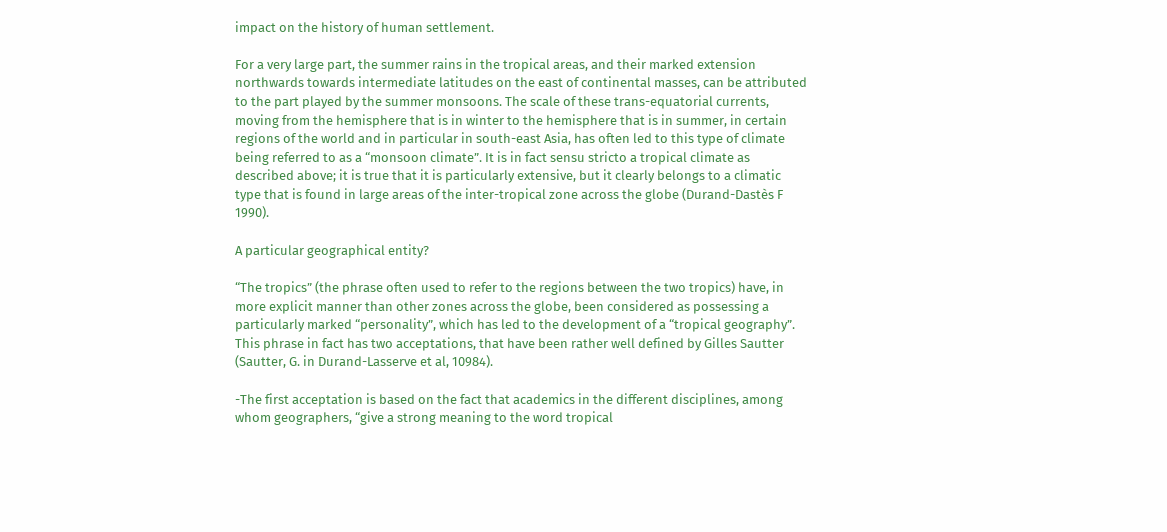impact on the history of human settlement.

For a very large part, the summer rains in the tropical areas, and their marked extension northwards towards intermediate latitudes on the east of continental masses, can be attributed to the part played by the summer monsoons. The scale of these trans-equatorial currents, moving from the hemisphere that is in winter to the hemisphere that is in summer, in certain regions of the world and in particular in south-east Asia, has often led to this type of climate being referred to as a “monsoon climate”. It is in fact sensu stricto a tropical climate as described above; it is true that it is particularly extensive, but it clearly belongs to a climatic type that is found in large areas of the inter-tropical zone across the globe (Durand-Dastès F 1990).

A particular geographical entity?

“The tropics” (the phrase often used to refer to the regions between the two tropics) have, in more explicit manner than other zones across the globe, been considered as possessing a particularly marked “personality”, which has led to the development of a “tropical geography”. This phrase in fact has two acceptations, that have been rather well defined by Gilles Sautter (Sautter, G. in Durand-Lasserve et al, 10984).

-The first acceptation is based on the fact that academics in the different disciplines, among whom geographers, “give a strong meaning to the word tropical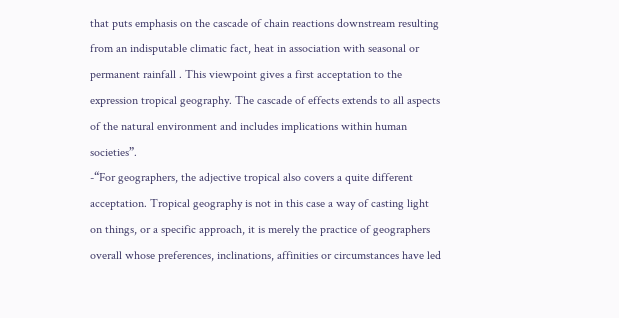that puts emphasis on the cascade of chain reactions downstream resulting from an indisputable climatic fact, heat in association with seasonal or permanent rainfall . This viewpoint gives a first acceptation to the expression tropical geography. The cascade of effects extends to all aspects of the natural environment and includes implications within human societies”.
-“For geographers, the adjective tropical also covers a quite different acceptation. Tropical geography is not in this case a way of casting light on things, or a specific approach, it is merely the practice of geographers overall whose preferences, inclinations, affinities or circumstances have led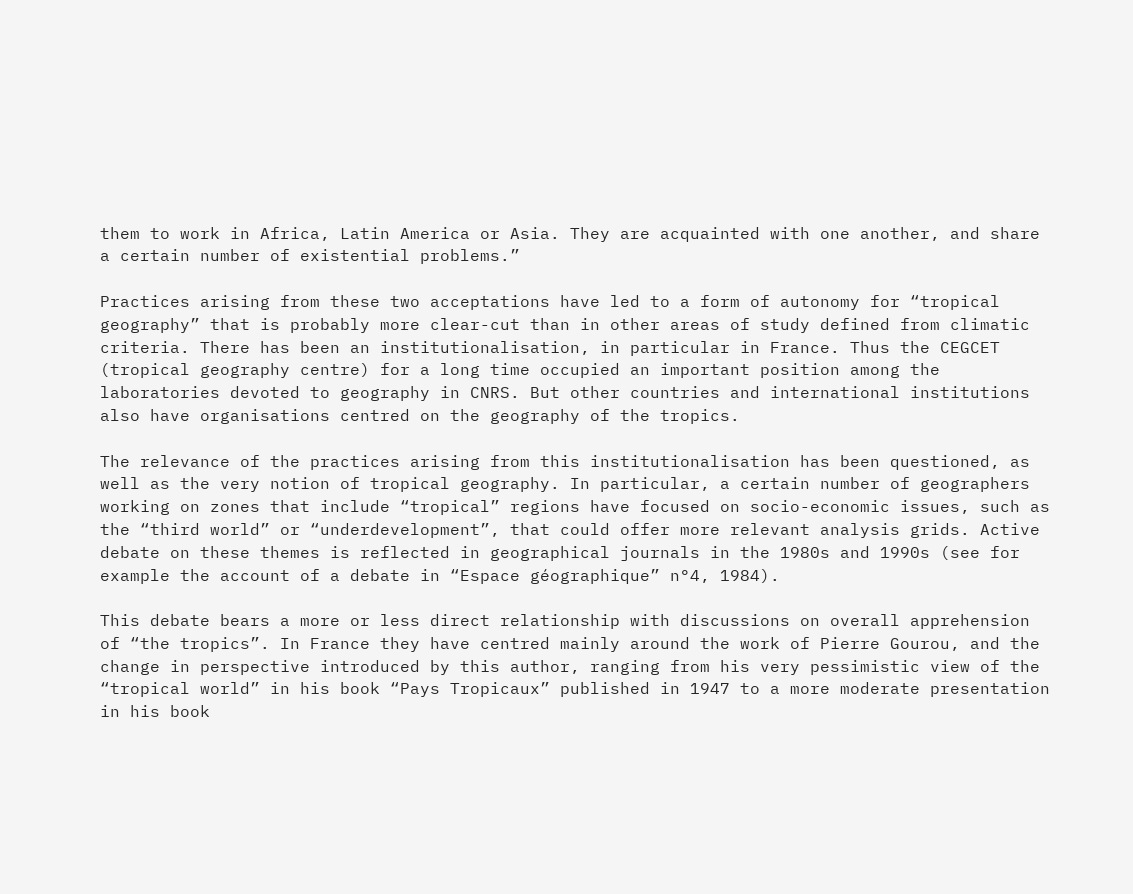them to work in Africa, Latin America or Asia. They are acquainted with one another, and share a certain number of existential problems.”

Practices arising from these two acceptations have led to a form of autonomy for “tropical geography” that is probably more clear-cut than in other areas of study defined from climatic criteria. There has been an institutionalisation, in particular in France. Thus the CEGCET (tropical geography centre) for a long time occupied an important position among the laboratories devoted to geography in CNRS. But other countries and international institutions also have organisations centred on the geography of the tropics.

The relevance of the practices arising from this institutionalisation has been questioned, as well as the very notion of tropical geography. In particular, a certain number of geographers working on zones that include “tropical” regions have focused on socio-economic issues, such as the “third world” or “underdevelopment”, that could offer more relevant analysis grids. Active debate on these themes is reflected in geographical journals in the 1980s and 1990s (see for example the account of a debate in “Espace géographique” n°4, 1984).

This debate bears a more or less direct relationship with discussions on overall apprehension of “the tropics”. In France they have centred mainly around the work of Pierre Gourou, and the change in perspective introduced by this author, ranging from his very pessimistic view of the “tropical world” in his book “Pays Tropicaux” published in 1947 to a more moderate presentation in his book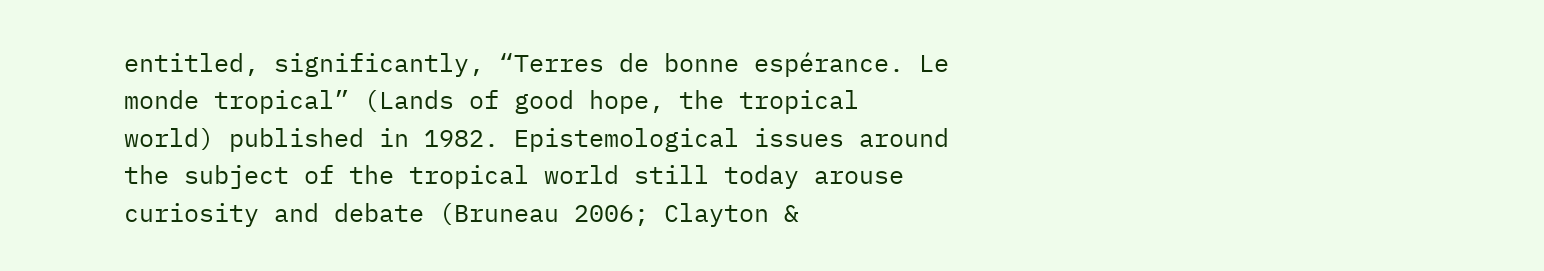entitled, significantly, “Terres de bonne espérance. Le monde tropical” (Lands of good hope, the tropical world) published in 1982. Epistemological issues around the subject of the tropical world still today arouse curiosity and debate (Bruneau 2006; Clayton &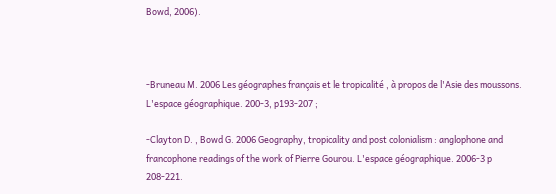Bowd, 2006).



-Bruneau M. 2006 Les géographes français et le tropicalité , à propos de l'Asie des moussons. L'espace géographique. 200-3, p193-207 ;

-Clayton D. , Bowd G. 2006 Geography, tropicality and post colonialism : anglophone and francophone readings of the work of Pierre Gourou. L'espace géographique. 2006-3 p 208-221.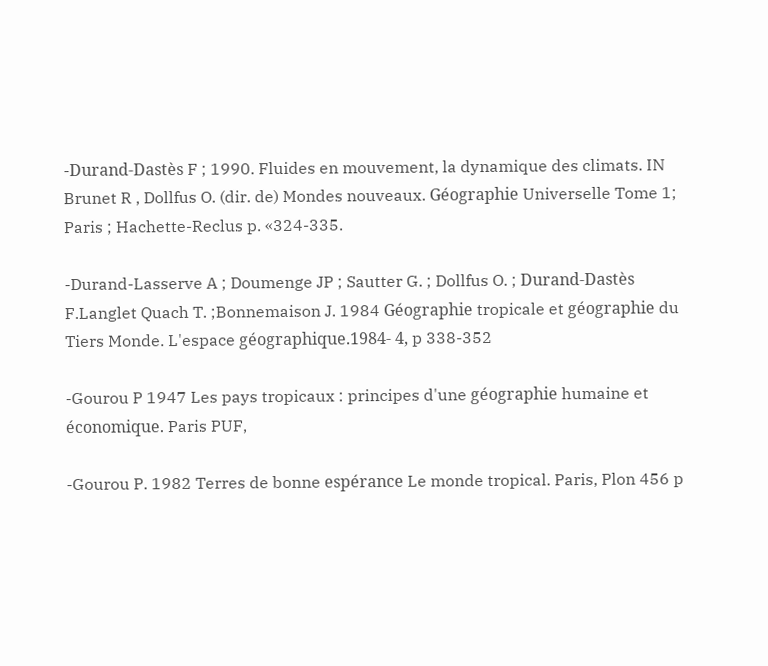-Durand-Dastès F ; 1990. Fluides en mouvement, la dynamique des climats. IN Brunet R , Dollfus O. (dir. de) Mondes nouveaux. Géographie Universelle Tome 1; Paris ; Hachette-Reclus p. «324-335.

-Durand-Lasserve A ; Doumenge JP ; Sautter G. ; Dollfus O. ; Durand-Dastès F.Langlet Quach T. ;Bonnemaison J. 1984 Géographie tropicale et géographie du Tiers Monde. L'espace géographique.1984- 4, p 338-352

-Gourou P 1947 Les pays tropicaux : principes d'une géographie humaine et économique. Paris PUF,

-Gourou P. 1982 Terres de bonne espérance Le monde tropical. Paris, Plon 456 p